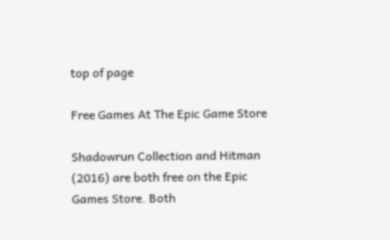top of page

Free Games At The Epic Game Store

Shadowrun Collection and Hitman (2016) are both free on the Epic Games Store. Both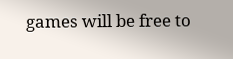games will be free to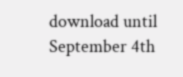download until September 4th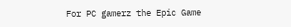For PC gamerz the Epic Game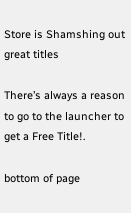Store is Shamshing out great titles

There’s always a reason to go to the launcher to get a Free Title!.

bottom of page